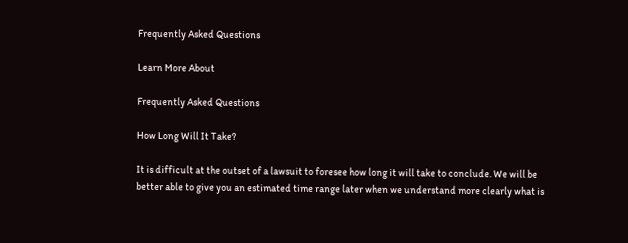Frequently Asked Questions

Learn More About

Frequently Asked Questions

How Long Will It Take?

It is difficult at the outset of a lawsuit to foresee how long it will take to conclude. We will be better able to give you an estimated time range later when we understand more clearly what is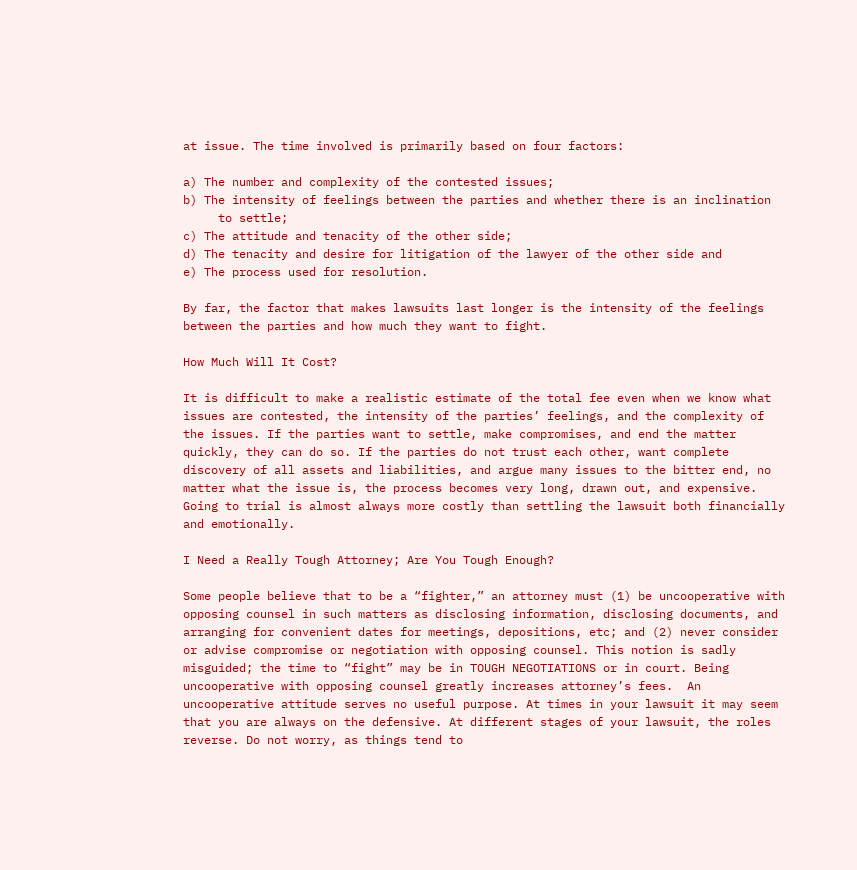at issue. The time involved is primarily based on four factors:

a) The number and complexity of the contested issues;
b) The intensity of feelings between the parties and whether there is an inclination
     to settle;
c) The attitude and tenacity of the other side;
d) The tenacity and desire for litigation of the lawyer of the other side and
e) The process used for resolution.

By far, the factor that makes lawsuits last longer is the intensity of the feelings between the parties and how much they want to fight.

How Much Will It Cost?

It is difficult to make a realistic estimate of the total fee even when we know what issues are contested, the intensity of the parties’ feelings, and the complexity of the issues. If the parties want to settle, make compromises, and end the matter quickly, they can do so. If the parties do not trust each other, want complete discovery of all assets and liabilities, and argue many issues to the bitter end, no matter what the issue is, the process becomes very long, drawn out, and expensive. Going to trial is almost always more costly than settling the lawsuit both financially and emotionally.

I Need a Really Tough Attorney; Are You Tough Enough?

Some people believe that to be a “fighter,” an attorney must (1) be uncooperative with opposing counsel in such matters as disclosing information, disclosing documents, and arranging for convenient dates for meetings, depositions, etc; and (2) never consider or advise compromise or negotiation with opposing counsel. This notion is sadly misguided; the time to “fight” may be in TOUGH NEGOTIATIONS or in court. Being uncooperative with opposing counsel greatly increases attorney’s fees.  An uncooperative attitude serves no useful purpose. At times in your lawsuit it may seem that you are always on the defensive. At different stages of your lawsuit, the roles reverse. Do not worry, as things tend to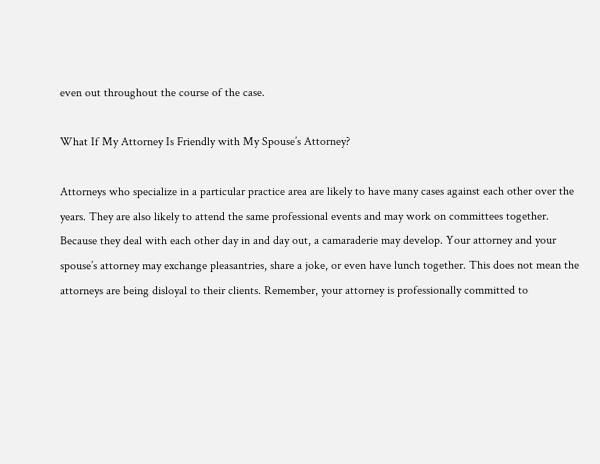even out throughout the course of the case.

What If My Attorney Is Friendly with My Spouse’s Attorney?

Attorneys who specialize in a particular practice area are likely to have many cases against each other over the years. They are also likely to attend the same professional events and may work on committees together. Because they deal with each other day in and day out, a camaraderie may develop. Your attorney and your spouse’s attorney may exchange pleasantries, share a joke, or even have lunch together. This does not mean the attorneys are being disloyal to their clients. Remember, your attorney is professionally committed to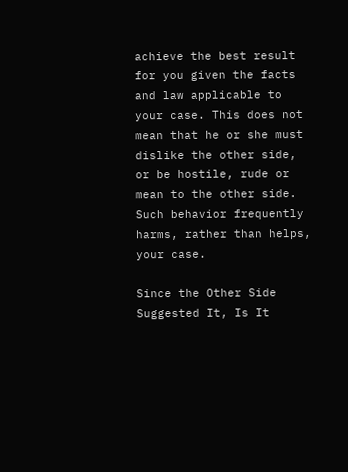achieve the best result for you given the facts and law applicable to your case. This does not mean that he or she must dislike the other side, or be hostile, rude or mean to the other side. Such behavior frequently harms, rather than helps, your case.

Since the Other Side Suggested It, Is It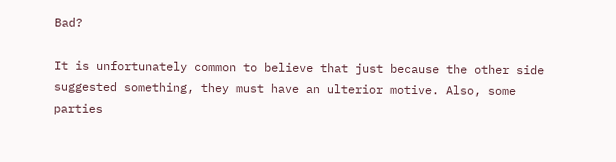Bad?

It is unfortunately common to believe that just because the other side suggested something, they must have an ulterior motive. Also, some parties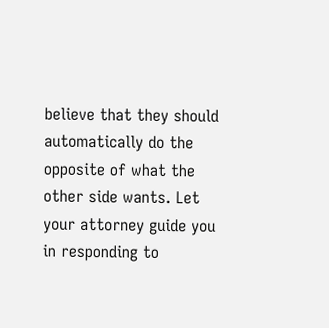believe that they should automatically do the opposite of what the other side wants. Let your attorney guide you in responding to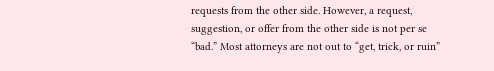requests from the other side. However, a request, suggestion, or offer from the other side is not per se “bad.” Most attorneys are not out to “get, trick, or ruin”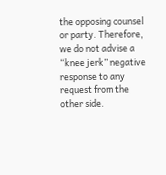the opposing counsel or party. Therefore, we do not advise a “knee jerk” negative response to any request from the other side.